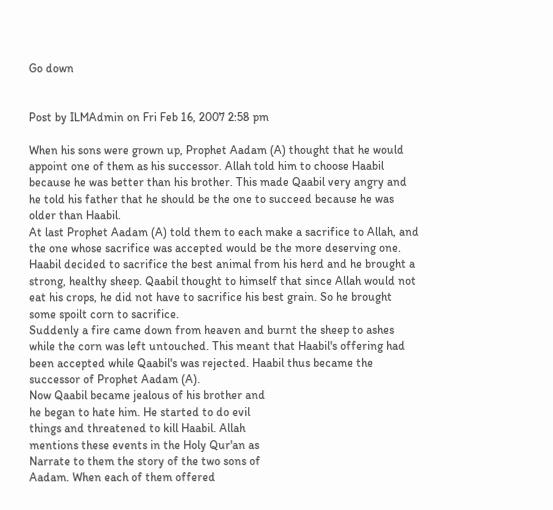Go down


Post by ILMAdmin on Fri Feb 16, 2007 2:58 pm

When his sons were grown up, Prophet Aadam (A) thought that he would
appoint one of them as his successor. Allah told him to choose Haabil
because he was better than his brother. This made Qaabil very angry and
he told his father that he should be the one to succeed because he was
older than Haabil.
At last Prophet Aadam (A) told them to each make a sacrifice to Allah, and
the one whose sacrifice was accepted would be the more deserving one.
Haabil decided to sacrifice the best animal from his herd and he brought a
strong, healthy sheep. Qaabil thought to himself that since Allah would not
eat his crops, he did not have to sacrifice his best grain. So he brought
some spoilt corn to sacrifice.
Suddenly a fire came down from heaven and burnt the sheep to ashes
while the corn was left untouched. This meant that Haabil's offering had
been accepted while Qaabil's was rejected. Haabil thus became the
successor of Prophet Aadam (A).
Now Qaabil became jealous of his brother and
he began to hate him. He started to do evil
things and threatened to kill Haabil. Allah
mentions these events in the Holy Qur'an as
Narrate to them the story of the two sons of
Aadam. When each of them offered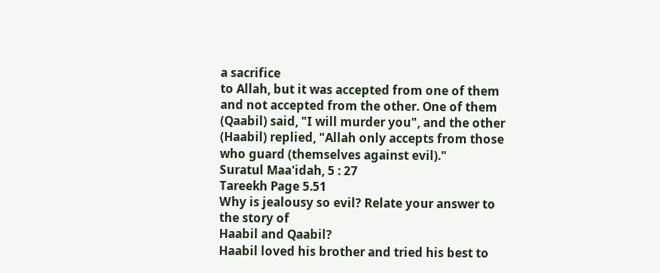a sacrifice
to Allah, but it was accepted from one of them
and not accepted from the other. One of them
(Qaabil) said, "I will murder you", and the other
(Haabil) replied, "Allah only accepts from those
who guard (themselves against evil)."
Suratul Maa'idah, 5 : 27
Tareekh Page 5.51
Why is jealousy so evil? Relate your answer to the story of
Haabil and Qaabil?
Haabil loved his brother and tried his best to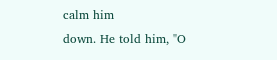calm him
down. He told him, "O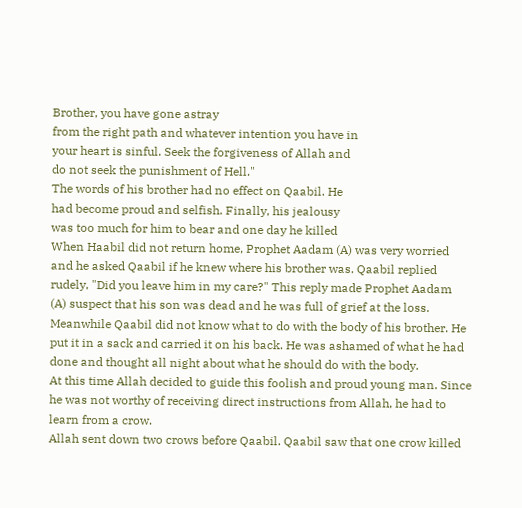Brother, you have gone astray
from the right path and whatever intention you have in
your heart is sinful. Seek the forgiveness of Allah and
do not seek the punishment of Hell."
The words of his brother had no effect on Qaabil. He
had become proud and selfish. Finally, his jealousy
was too much for him to bear and one day he killed
When Haabil did not return home, Prophet Aadam (A) was very worried
and he asked Qaabil if he knew where his brother was. Qaabil replied
rudely, "Did you leave him in my care?" This reply made Prophet Aadam
(A) suspect that his son was dead and he was full of grief at the loss.
Meanwhile Qaabil did not know what to do with the body of his brother. He
put it in a sack and carried it on his back. He was ashamed of what he had
done and thought all night about what he should do with the body.
At this time Allah decided to guide this foolish and proud young man. Since
he was not worthy of receiving direct instructions from Allah, he had to
learn from a crow.
Allah sent down two crows before Qaabil. Qaabil saw that one crow killed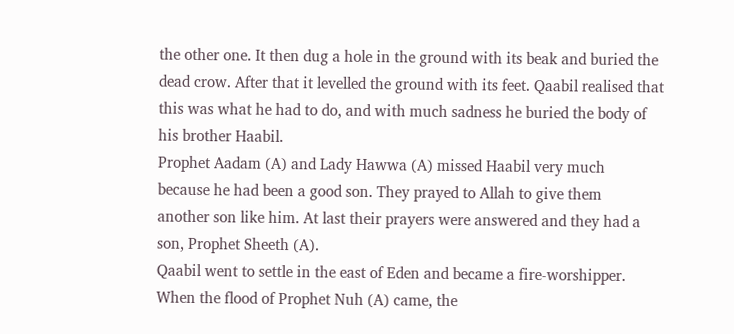the other one. It then dug a hole in the ground with its beak and buried the
dead crow. After that it levelled the ground with its feet. Qaabil realised that
this was what he had to do, and with much sadness he buried the body of
his brother Haabil.
Prophet Aadam (A) and Lady Hawwa (A) missed Haabil very much
because he had been a good son. They prayed to Allah to give them
another son like him. At last their prayers were answered and they had a
son, Prophet Sheeth (A).
Qaabil went to settle in the east of Eden and became a fire-worshipper.
When the flood of Prophet Nuh (A) came, the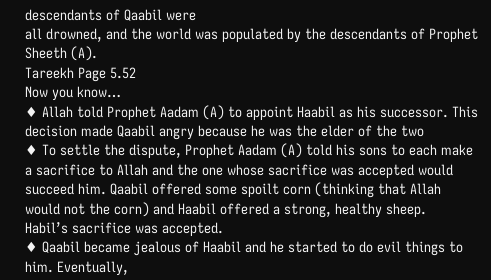descendants of Qaabil were
all drowned, and the world was populated by the descendants of Prophet
Sheeth (A).
Tareekh Page 5.52
Now you know…
♦ Allah told Prophet Aadam (A) to appoint Haabil as his successor. This
decision made Qaabil angry because he was the elder of the two
♦ To settle the dispute, Prophet Aadam (A) told his sons to each make
a sacrifice to Allah and the one whose sacrifice was accepted would
succeed him. Qaabil offered some spoilt corn (thinking that Allah
would not the corn) and Haabil offered a strong, healthy sheep.
Habil’s sacrifice was accepted.
♦ Qaabil became jealous of Haabil and he started to do evil things to
him. Eventually,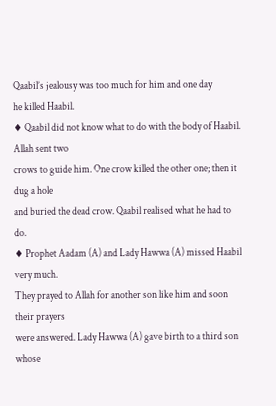Qaabil’s jealousy was too much for him and one day
he killed Haabil.
♦ Qaabil did not know what to do with the body of Haabil. Allah sent two
crows to guide him. One crow killed the other one; then it dug a hole
and buried the dead crow. Qaabil realised what he had to do.
♦ Prophet Aadam (A) and Lady Hawwa (A) missed Haabil very much.
They prayed to Allah for another son like him and soon their prayers
were answered. Lady Hawwa (A) gave birth to a third son whose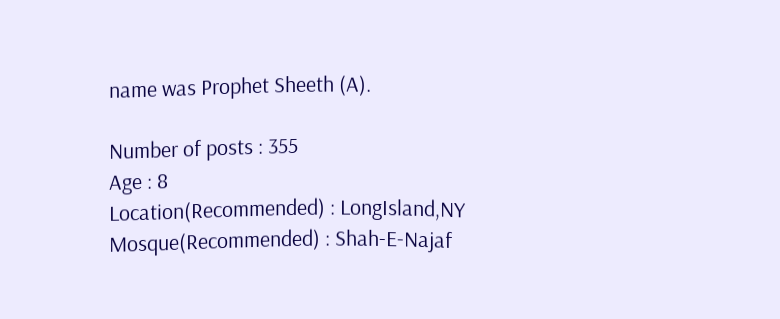name was Prophet Sheeth (A).

Number of posts : 355
Age : 8
Location(Recommended) : LongIsland,NY
Mosque(Recommended) : Shah-E-Najaf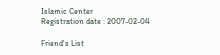Islamic Center
Registration date : 2007-02-04

Friend's List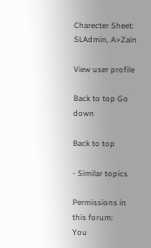Charecter Sheet: SLAdmin, A>Zain

View user profile

Back to top Go down

Back to top

- Similar topics

Permissions in this forum:
You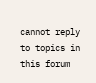cannot reply to topics in this forum